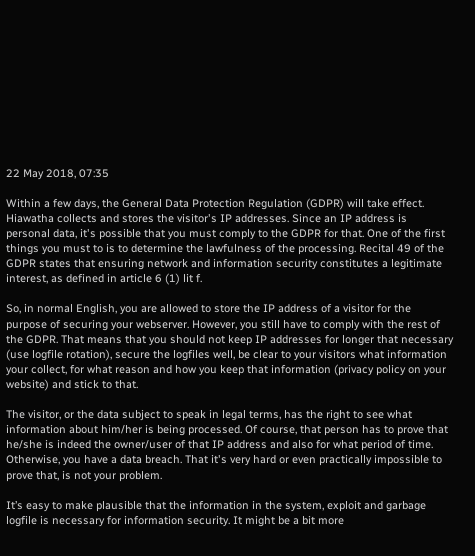22 May 2018, 07:35

Within a few days, the General Data Protection Regulation (GDPR) will take effect. Hiawatha collects and stores the visitor's IP addresses. Since an IP address is personal data, it's possible that you must comply to the GDPR for that. One of the first things you must to is to determine the lawfulness of the processing. Recital 49 of the GDPR states that ensuring network and information security constitutes a legitimate interest, as defined in article 6 (1) lit f.

So, in normal English, you are allowed to store the IP address of a visitor for the purpose of securing your webserver. However, you still have to comply with the rest of the GDPR. That means that you should not keep IP addresses for longer that necessary (use logfile rotation), secure the logfiles well, be clear to your visitors what information your collect, for what reason and how you keep that information (privacy policy on your website) and stick to that.

The visitor, or the data subject to speak in legal terms, has the right to see what information about him/her is being processed. Of course, that person has to prove that he/she is indeed the owner/user of that IP address and also for what period of time. Otherwise, you have a data breach. That it's very hard or even practically impossible to prove that, is not your problem.

It’s easy to make plausible that the information in the system, exploit and garbage logfile is necessary for information security. It might be a bit more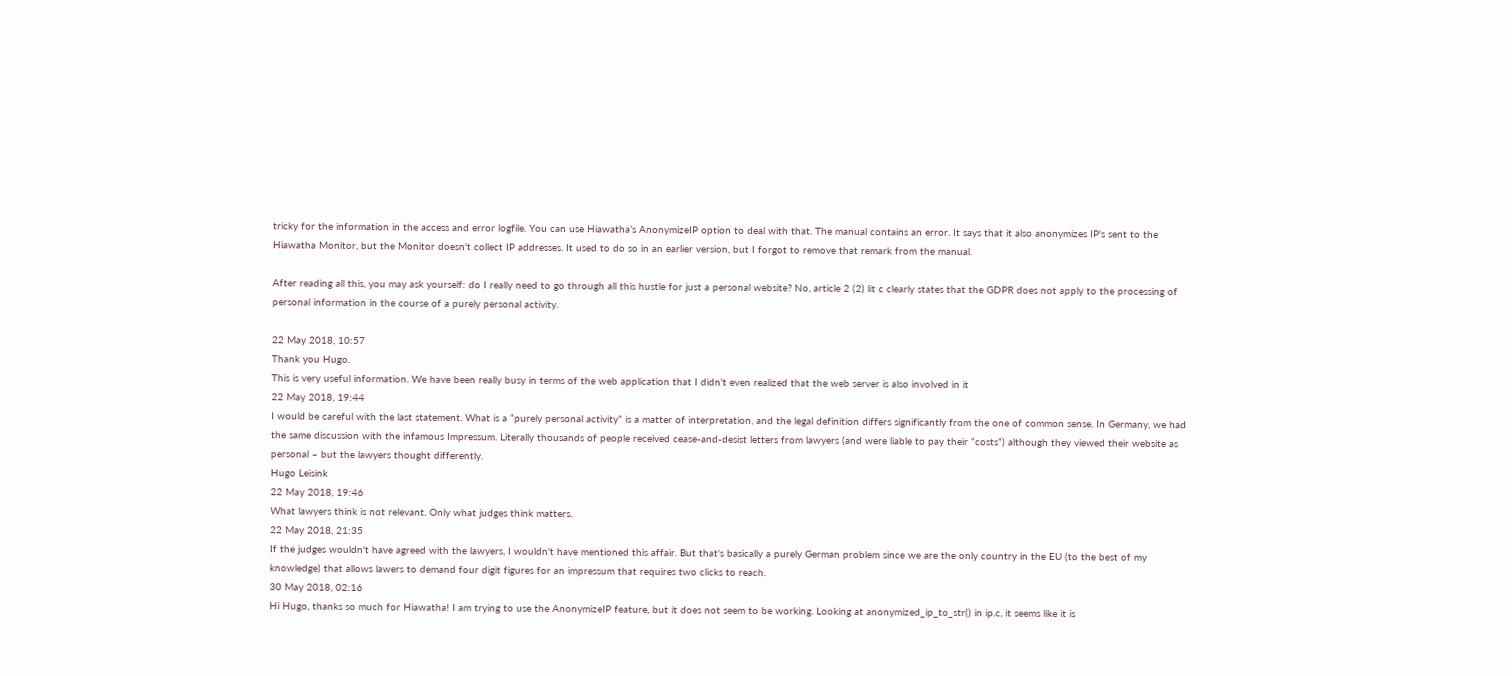tricky for the information in the access and error logfile. You can use Hiawatha’s AnonymizeIP option to deal with that. The manual contains an error. It says that it also anonymizes IP's sent to the Hiawatha Monitor, but the Monitor doesn't collect IP addresses. It used to do so in an earlier version, but I forgot to remove that remark from the manual.

After reading all this, you may ask yourself: do I really need to go through all this hustle for just a personal website? No, article 2 (2) lit c clearly states that the GDPR does not apply to the processing of personal information in the course of a purely personal activity.

22 May 2018, 10:57
Thank you Hugo.
This is very useful information. We have been really busy in terms of the web application that I didn't even realized that the web server is also involved in it
22 May 2018, 19:44
I would be careful with the last statement. What is a “purely personal activity” is a matter of interpretation, and the legal definition differs significantly from the one of common sense. In Germany, we had the same discussion with the infamous Impressum. Literally thousands of people received cease-and-desist letters from lawyers (and were liable to pay their “costs”) although they viewed their website as personal – but the lawyers thought differently.
Hugo Leisink
22 May 2018, 19:46
What lawyers think is not relevant. Only what judges think matters.
22 May 2018, 21:35
If the judges wouldn't have agreed with the lawyers, I wouldn't have mentioned this affair. But that's basically a purely German problem since we are the only country in the EU (to the best of my knowledge) that allows lawers to demand four digit figures for an impressum that requires two clicks to reach.
30 May 2018, 02:16
Hi Hugo, thanks so much for Hiawatha! I am trying to use the AnonymizeIP feature, but it does not seem to be working. Looking at anonymized_ip_to_str() in ip.c, it seems like it is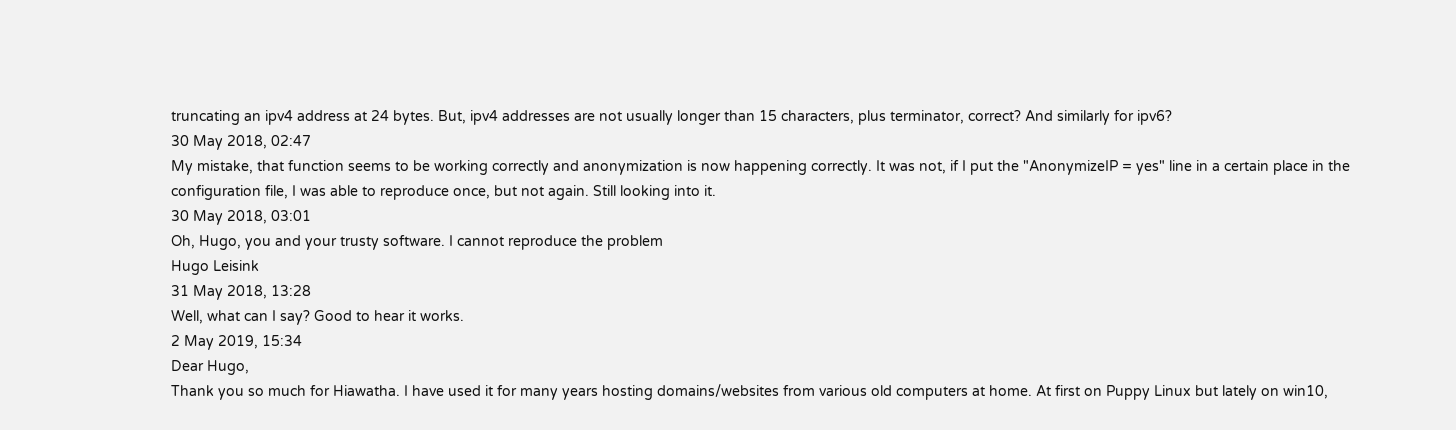truncating an ipv4 address at 24 bytes. But, ipv4 addresses are not usually longer than 15 characters, plus terminator, correct? And similarly for ipv6?
30 May 2018, 02:47
My mistake, that function seems to be working correctly and anonymization is now happening correctly. It was not, if I put the "AnonymizeIP = yes" line in a certain place in the configuration file, I was able to reproduce once, but not again. Still looking into it.
30 May 2018, 03:01
Oh, Hugo, you and your trusty software. I cannot reproduce the problem
Hugo Leisink
31 May 2018, 13:28
Well, what can I say? Good to hear it works.
2 May 2019, 15:34
Dear Hugo,
Thank you so much for Hiawatha. I have used it for many years hosting domains/websites from various old computers at home. At first on Puppy Linux but lately on win10,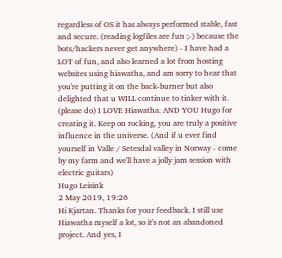regardless of OS it has always performed stable, fast and secure. (reading logfiles are fun ;-) because the bots/hackers never get anywhere) - I have had a LOT of fun, and also learned a lot from hosting websites using hiawatha, and am sorry to hear that you're putting it on the back-burner but also delighted that u WILL continue to tinker with it. (please do) I LOVE Hiawatha. AND YOU Hugo for creating it. Keep on rocking, you are truly a positive influence in the universe. (And if u ever find yourself in Valle / Setesdal valley in Norway - come by my farm and we'll have a jolly jam session with electric guitars)
Hugo Leisink
2 May 2019, 19:26
Hi Kjartan. Thanks for your feedback. I still use Hiawatha myself a lot, so it's not an abandoned project. And yes, I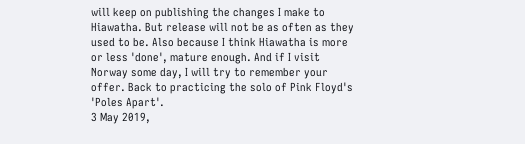will keep on publishing the changes I make to Hiawatha. But release will not be as often as they used to be. Also because I think Hiawatha is more or less 'done', mature enough. And if I visit Norway some day, I will try to remember your offer. Back to practicing the solo of Pink Floyd's 'Poles Apart'.
3 May 2019,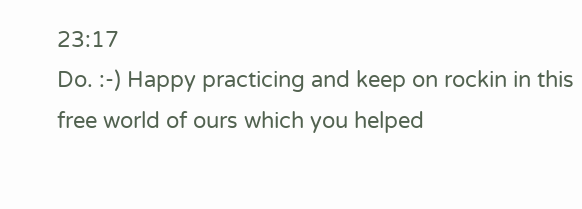23:17
Do. :-) Happy practicing and keep on rockin in this free world of ours which you helped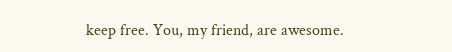keep free. You, my friend, are awesome.